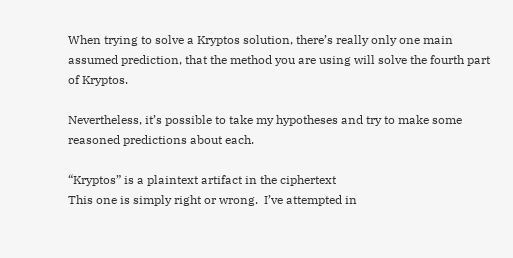When trying to solve a Kryptos solution, there’s really only one main assumed prediction, that the method you are using will solve the fourth part of Kryptos.

Nevertheless, it’s possible to take my hypotheses and try to make some reasoned predictions about each.

“Kryptos” is a plaintext artifact in the ciphertext
This one is simply right or wrong.  I’ve attempted in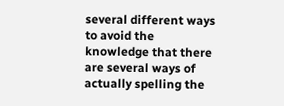several different ways to avoid the knowledge that there are several ways of actually spelling the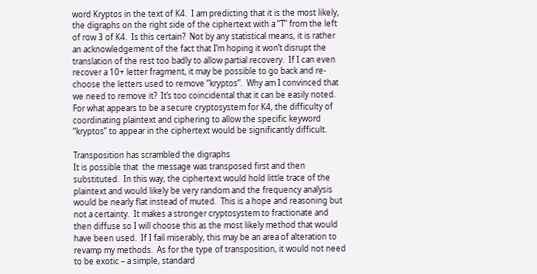word Kryptos in the text of K4.  I am predicting that it is the most likely, the digraphs on the right side of the ciphertext with a “T” from the left of row 3 of K4.  Is this certain?  Not by any statistical means, it is rather an acknowledgement of the fact that I’m hoping it won’t disrupt the translation of the rest too badly to allow partial recovery.  If I can even recover a 10+ letter fragment, it may be possible to go back and re-choose the letters used to remove “kryptos”.  Why am I convinced that we need to remove it?  It’s too coincidental that it can be easily noted.  For what appears to be a secure cryptosystem for K4, the difficulty of coordinating plaintext and ciphering to allow the specific keyword “kryptos” to appear in the ciphertext would be significantly difficult.

Transposition has scrambled the digraphs
It is possible that  the message was transposed first and then substituted.  In this way, the ciphertext would hold little trace of the plaintext and would likely be very random and the frequency analysis would be nearly flat instead of muted.  This is a hope and reasoning but not a certainty.  It makes a stronger cryptosystem to fractionate and then diffuse so I will choose this as the most likely method that would have been used.  If I fail miserably, this may be an area of alteration to revamp my methods.  As for the type of transposition, it would not need to be exotic – a simple, standard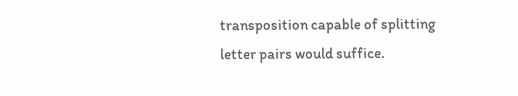transposition capable of splitting letter pairs would suffice.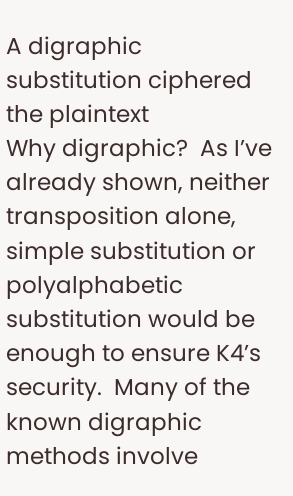A digraphic substitution ciphered the plaintext
Why digraphic?  As I’ve already shown, neither transposition alone, simple substitution or polyalphabetic substitution would be enough to ensure K4’s security.  Many of the known digraphic methods involve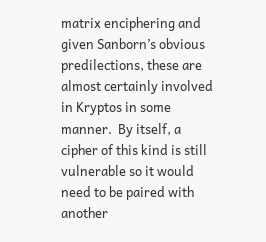matrix enciphering and given Sanborn’s obvious predilections, these are almost certainly involved in Kryptos in some manner.  By itself, a cipher of this kind is still vulnerable so it would need to be paired with another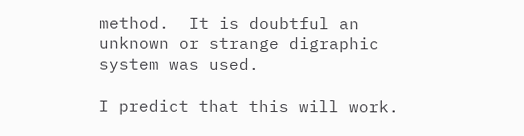method.  It is doubtful an unknown or strange digraphic system was used.

I predict that this will work.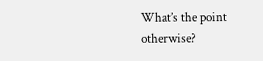What’s the point otherwise?